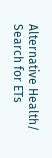Alternative Health/ Search for ETs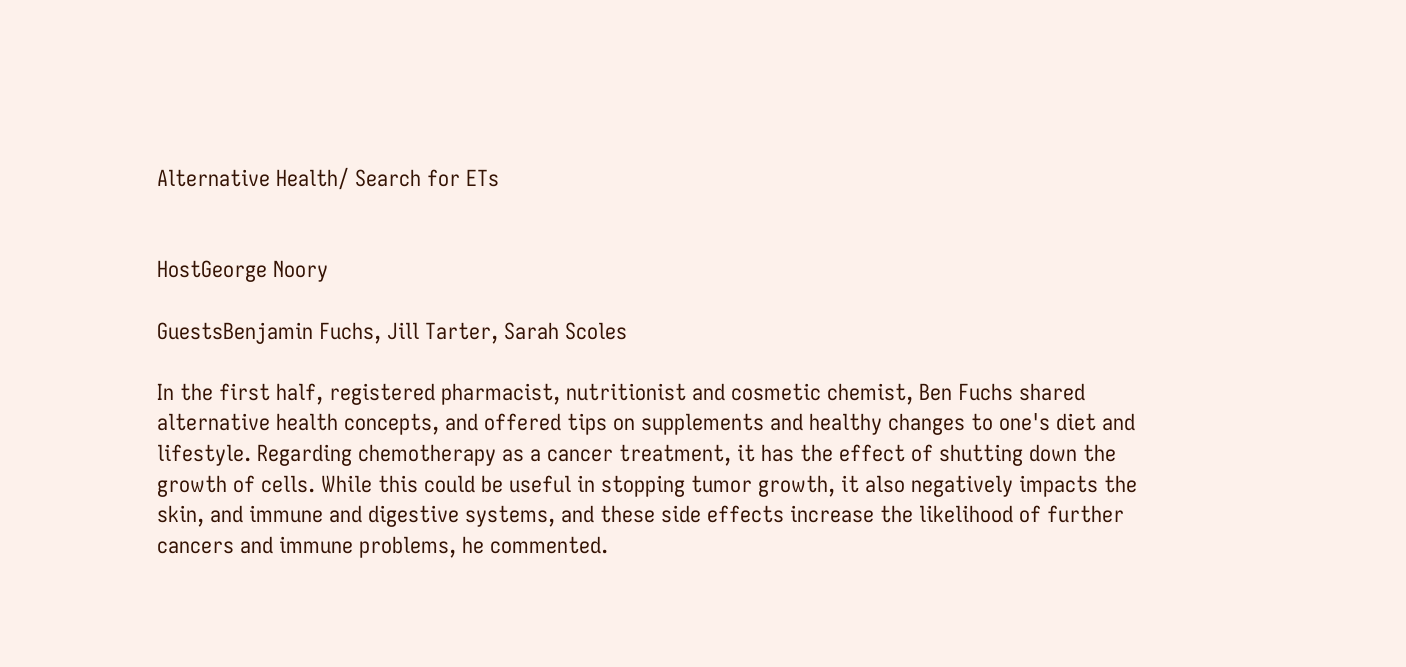Alternative Health/ Search for ETs


HostGeorge Noory

GuestsBenjamin Fuchs, Jill Tarter, Sarah Scoles

In the first half, registered pharmacist, nutritionist and cosmetic chemist, Ben Fuchs shared alternative health concepts, and offered tips on supplements and healthy changes to one's diet and lifestyle. Regarding chemotherapy as a cancer treatment, it has the effect of shutting down the growth of cells. While this could be useful in stopping tumor growth, it also negatively impacts the skin, and immune and digestive systems, and these side effects increase the likelihood of further cancers and immune problems, he commented.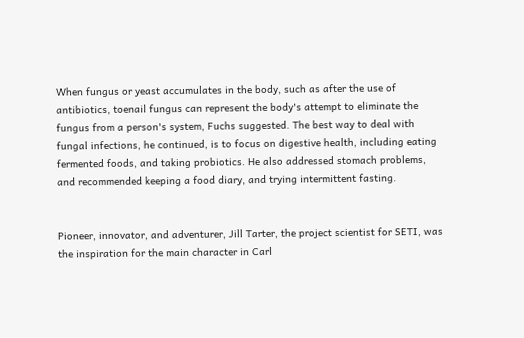When fungus or yeast accumulates in the body, such as after the use of antibiotics, toenail fungus can represent the body's attempt to eliminate the fungus from a person's system, Fuchs suggested. The best way to deal with fungal infections, he continued, is to focus on digestive health, including eating fermented foods, and taking probiotics. He also addressed stomach problems, and recommended keeping a food diary, and trying intermittent fasting.


Pioneer, innovator, and adventurer, Jill Tarter, the project scientist for SETI, was the inspiration for the main character in Carl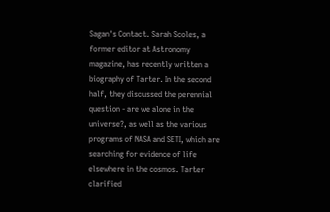Sagan's Contact. Sarah Scoles, a former editor at Astronomy magazine, has recently written a biography of Tarter. In the second half, they discussed the perennial question - are we alone in the universe?, as well as the various programs of NASA and SETI, which are searching for evidence of life elsewhere in the cosmos. Tarter clarified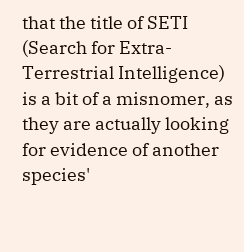that the title of SETI (Search for Extra-Terrestrial Intelligence) is a bit of a misnomer, as they are actually looking for evidence of another species'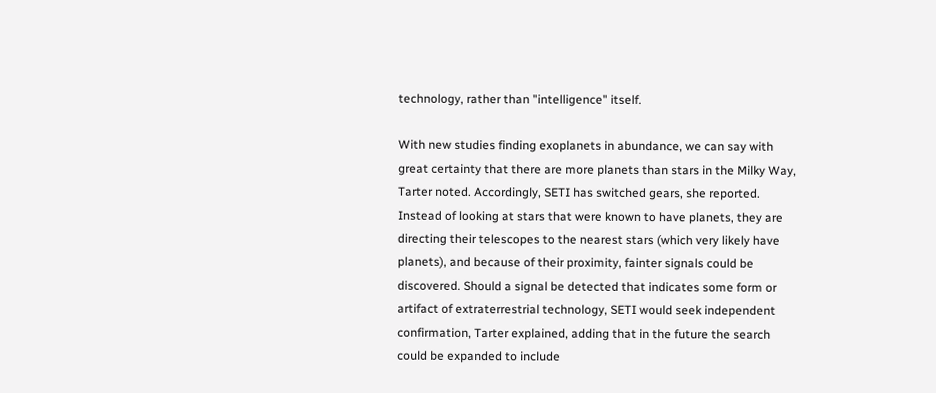technology, rather than "intelligence" itself.

With new studies finding exoplanets in abundance, we can say with great certainty that there are more planets than stars in the Milky Way, Tarter noted. Accordingly, SETI has switched gears, she reported. Instead of looking at stars that were known to have planets, they are directing their telescopes to the nearest stars (which very likely have planets), and because of their proximity, fainter signals could be discovered. Should a signal be detected that indicates some form or artifact of extraterrestrial technology, SETI would seek independent confirmation, Tarter explained, adding that in the future the search could be expanded to include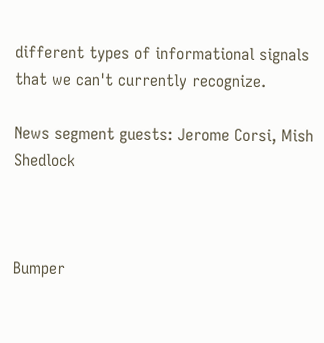different types of informational signals that we can't currently recognize.

News segment guests: Jerome Corsi, Mish Shedlock



Bumper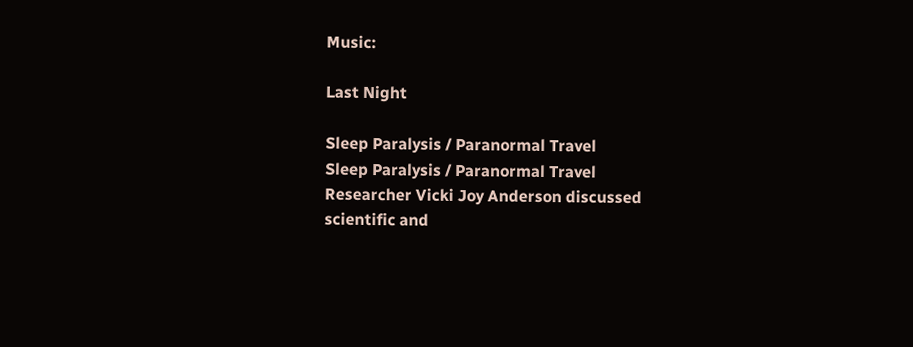Music:

Last Night

Sleep Paralysis / Paranormal Travel
Sleep Paralysis / Paranormal Travel
Researcher Vicki Joy Anderson discussed scientific and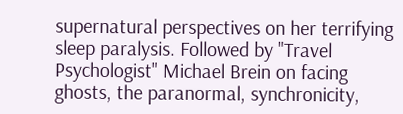supernatural perspectives on her terrifying sleep paralysis. Followed by "Travel Psychologist" Michael Brein on facing ghosts, the paranormal, synchronicity,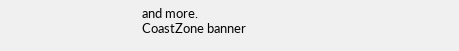and more.
CoastZone banner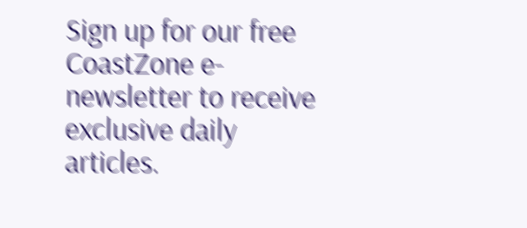Sign up for our free CoastZone e-newsletter to receive exclusive daily articles.